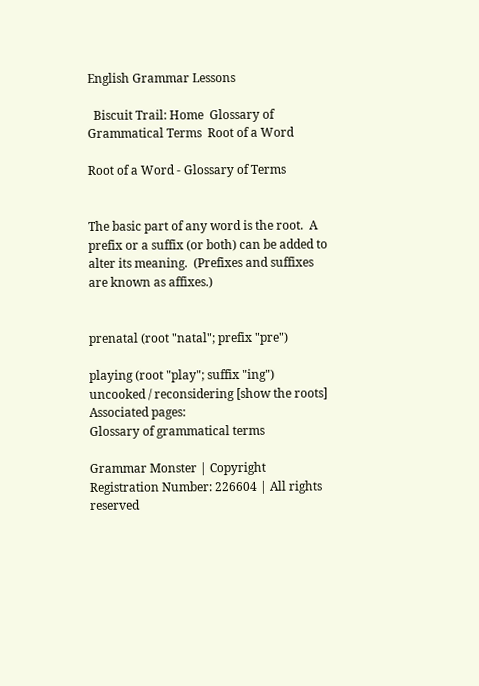English Grammar Lessons

  Biscuit Trail: Home  Glossary of Grammatical Terms  Root of a Word

Root of a Word - Glossary of Terms


The basic part of any word is the root.  A prefix or a suffix (or both) can be added to alter its meaning.  (Prefixes and suffixes are known as affixes.)


prenatal (root "natal"; prefix "pre")

playing (root "play"; suffix "ing")
uncooked / reconsidering [show the roots]
Associated pages:
Glossary of grammatical terms

Grammar Monster | Copyright Registration Number: 226604 | All rights reserved